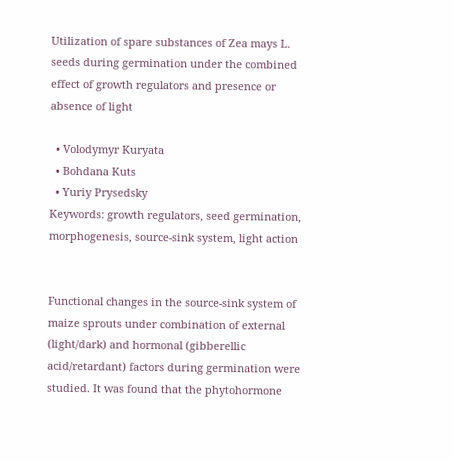Utilization of spare substances of Zea mays L. seeds during germination under the combined effect of growth regulators and presence or absence of light

  • Volodymyr Kuryata
  • Bohdana Kuts
  • Yuriy Prysedsky
Keywords: growth regulators, seed germination, morphogenesis, source-sink system, light action


Functional changes in the source-sink system of maize sprouts under combination of external (light/dark) and hormonal (gibberellic acid/retardant) factors during germination were studied. It was found that the phytohormone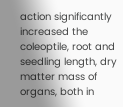action significantly increased the coleoptile, root and seedling length, dry matter mass of organs, both in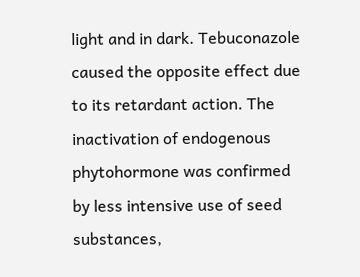light and in dark. Tebuconazole caused the opposite effect due to its retardant action. The inactivation of endogenous phytohormone was confirmed by less intensive use of seed substances,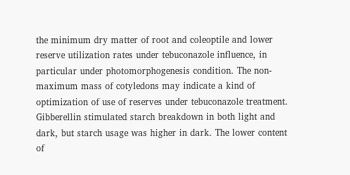the minimum dry matter of root and coleoptile and lower reserve utilization rates under tebuconazole influence, in particular under photomorphogenesis condition. The non-maximum mass of cotyledons may indicate a kind of optimization of use of reserves under tebuconazole treatment. Gibberellin stimulated starch breakdown in both light and dark, but starch usage was higher in dark. The lower content of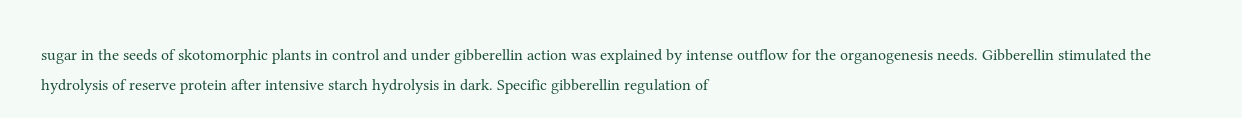sugar in the seeds of skotomorphic plants in control and under gibberellin action was explained by intense outflow for the organogenesis needs. Gibberellin stimulated the hydrolysis of reserve protein after intensive starch hydrolysis in dark. Specific gibberellin regulation of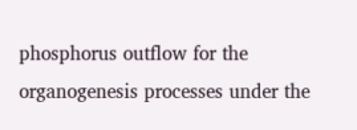phosphorus outflow for the organogenesis processes under the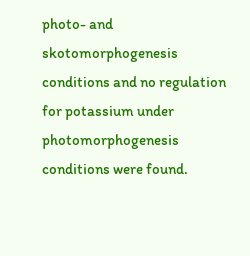photo- and skotomorphogenesis conditions and no regulation for potassium under photomorphogenesis conditions were found.